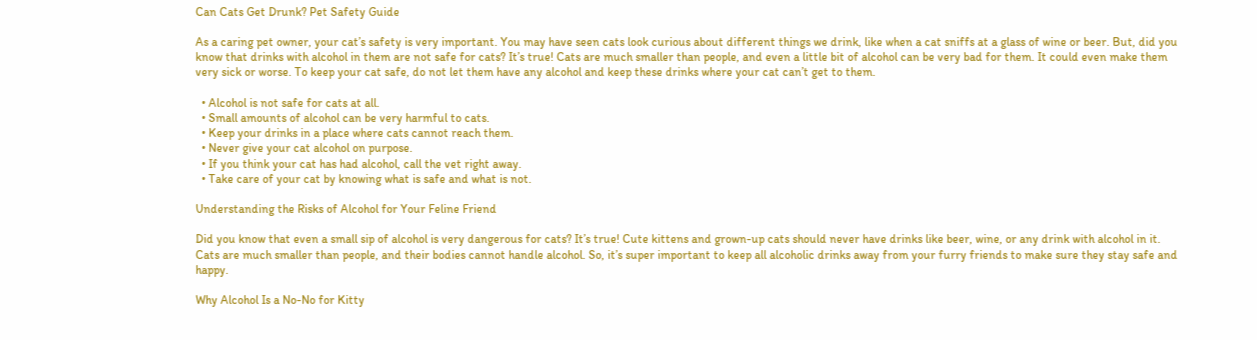Can Cats Get Drunk? Pet Safety Guide

As a caring pet owner, your cat’s safety is very important. You may have seen cats look curious about different things we drink, like when a cat sniffs at a glass of wine or beer. But, did you know that drinks with alcohol in them are not safe for cats? It’s true! Cats are much smaller than people, and even a little bit of alcohol can be very bad for them. It could even make them very sick or worse. To keep your cat safe, do not let them have any alcohol and keep these drinks where your cat can’t get to them.

  • Alcohol is not safe for cats at all.
  • Small amounts of alcohol can be very harmful to cats.
  • Keep your drinks in a place where cats cannot reach them.
  • Never give your cat alcohol on purpose.
  • If you think your cat has had alcohol, call the vet right away.
  • Take care of your cat by knowing what is safe and what is not.

Understanding the Risks of Alcohol for Your Feline Friend

Did you know that even a small sip of alcohol is very dangerous for cats? It’s true! Cute kittens and grown-up cats should never have drinks like beer, wine, or any drink with alcohol in it. Cats are much smaller than people, and their bodies cannot handle alcohol. So, it’s super important to keep all alcoholic drinks away from your furry friends to make sure they stay safe and happy.

Why Alcohol Is a No-No for Kitty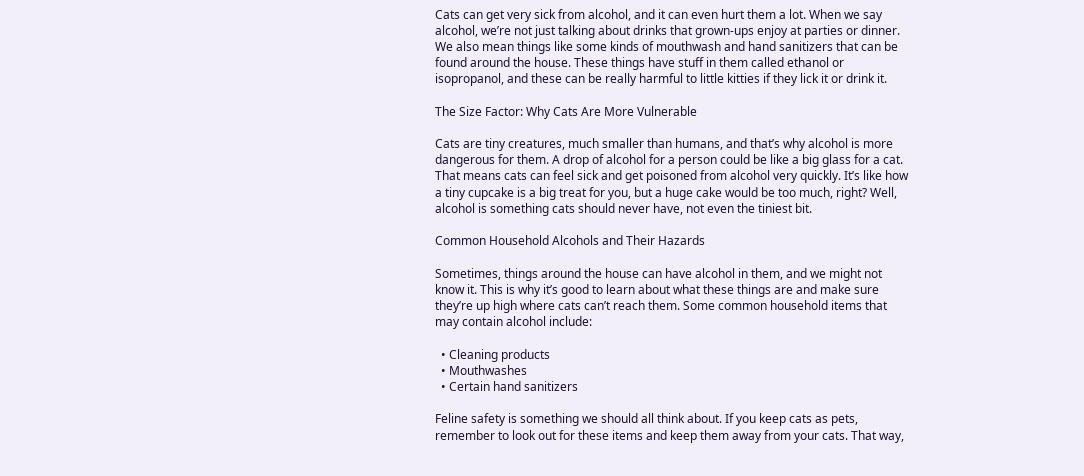Cats can get very sick from alcohol, and it can even hurt them a lot. When we say alcohol, we’re not just talking about drinks that grown-ups enjoy at parties or dinner. We also mean things like some kinds of mouthwash and hand sanitizers that can be found around the house. These things have stuff in them called ethanol or isopropanol, and these can be really harmful to little kitties if they lick it or drink it.

The Size Factor: Why Cats Are More Vulnerable

Cats are tiny creatures, much smaller than humans, and that’s why alcohol is more dangerous for them. A drop of alcohol for a person could be like a big glass for a cat. That means cats can feel sick and get poisoned from alcohol very quickly. It’s like how a tiny cupcake is a big treat for you, but a huge cake would be too much, right? Well, alcohol is something cats should never have, not even the tiniest bit.

Common Household Alcohols and Their Hazards

Sometimes, things around the house can have alcohol in them, and we might not know it. This is why it’s good to learn about what these things are and make sure they’re up high where cats can’t reach them. Some common household items that may contain alcohol include:

  • Cleaning products
  • Mouthwashes
  • Certain hand sanitizers

Feline safety is something we should all think about. If you keep cats as pets, remember to look out for these items and keep them away from your cats. That way,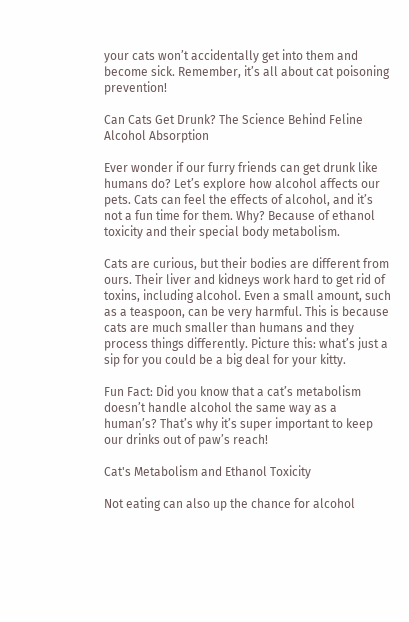your cats won’t accidentally get into them and become sick. Remember, it’s all about cat poisoning prevention!

Can Cats Get Drunk? The Science Behind Feline Alcohol Absorption

Ever wonder if our furry friends can get drunk like humans do? Let’s explore how alcohol affects our pets. Cats can feel the effects of alcohol, and it’s not a fun time for them. Why? Because of ethanol toxicity and their special body metabolism.

Cats are curious, but their bodies are different from ours. Their liver and kidneys work hard to get rid of toxins, including alcohol. Even a small amount, such as a teaspoon, can be very harmful. This is because cats are much smaller than humans and they process things differently. Picture this: what’s just a sip for you could be a big deal for your kitty.

Fun Fact: Did you know that a cat’s metabolism doesn’t handle alcohol the same way as a human’s? That’s why it’s super important to keep our drinks out of paw’s reach!

Cat's Metabolism and Ethanol Toxicity

Not eating can also up the chance for alcohol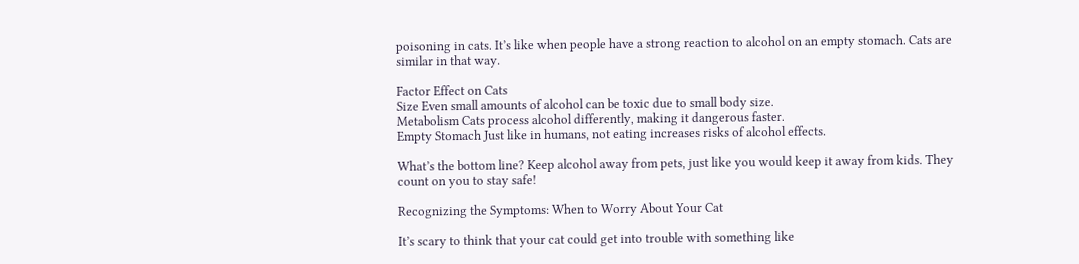poisoning in cats. It’s like when people have a strong reaction to alcohol on an empty stomach. Cats are similar in that way.

Factor Effect on Cats
Size Even small amounts of alcohol can be toxic due to small body size.
Metabolism Cats process alcohol differently, making it dangerous faster.
Empty Stomach Just like in humans, not eating increases risks of alcohol effects.

What’s the bottom line? Keep alcohol away from pets, just like you would keep it away from kids. They count on you to stay safe!

Recognizing the Symptoms: When to Worry About Your Cat

It’s scary to think that your cat could get into trouble with something like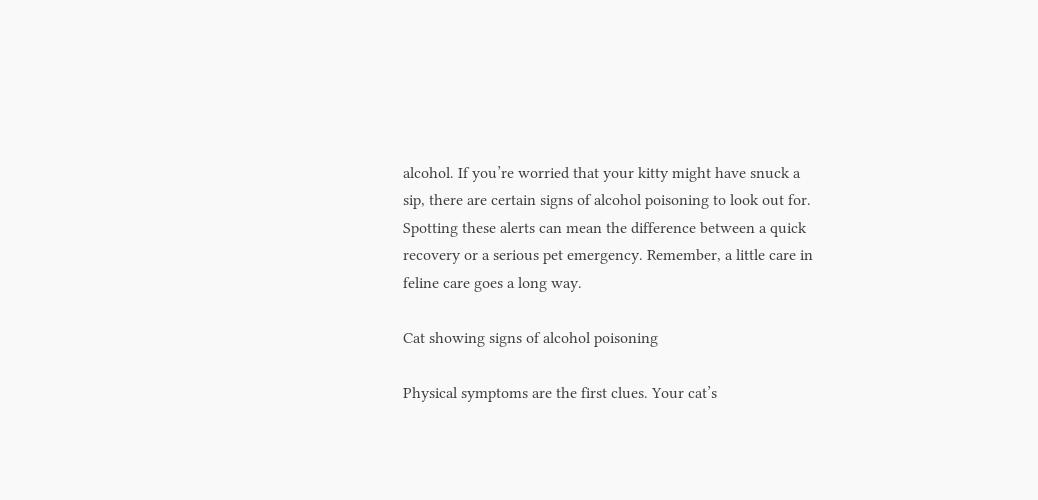alcohol. If you’re worried that your kitty might have snuck a sip, there are certain signs of alcohol poisoning to look out for. Spotting these alerts can mean the difference between a quick recovery or a serious pet emergency. Remember, a little care in feline care goes a long way.

Cat showing signs of alcohol poisoning

Physical symptoms are the first clues. Your cat’s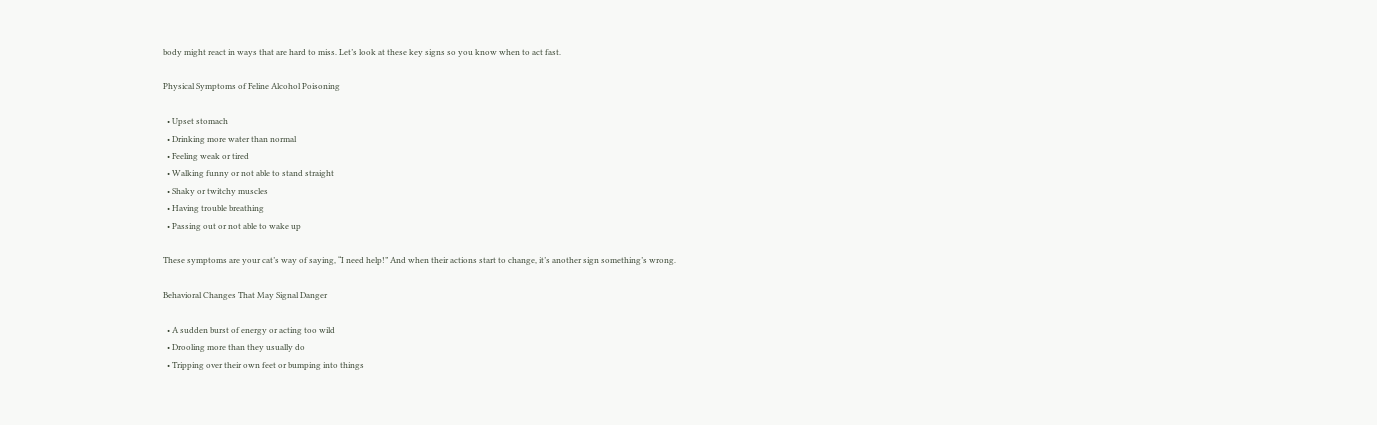body might react in ways that are hard to miss. Let’s look at these key signs so you know when to act fast.

Physical Symptoms of Feline Alcohol Poisoning

  • Upset stomach
  • Drinking more water than normal
  • Feeling weak or tired
  • Walking funny or not able to stand straight
  • Shaky or twitchy muscles
  • Having trouble breathing
  • Passing out or not able to wake up

These symptoms are your cat’s way of saying, “I need help!” And when their actions start to change, it’s another sign something’s wrong.

Behavioral Changes That May Signal Danger

  • A sudden burst of energy or acting too wild
  • Drooling more than they usually do
  • Tripping over their own feet or bumping into things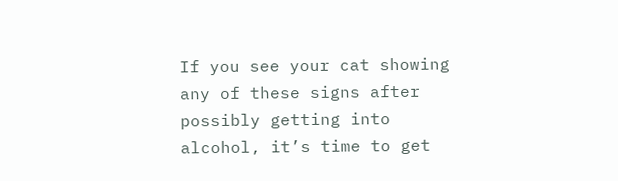If you see your cat showing any of these signs after possibly getting into alcohol, it’s time to get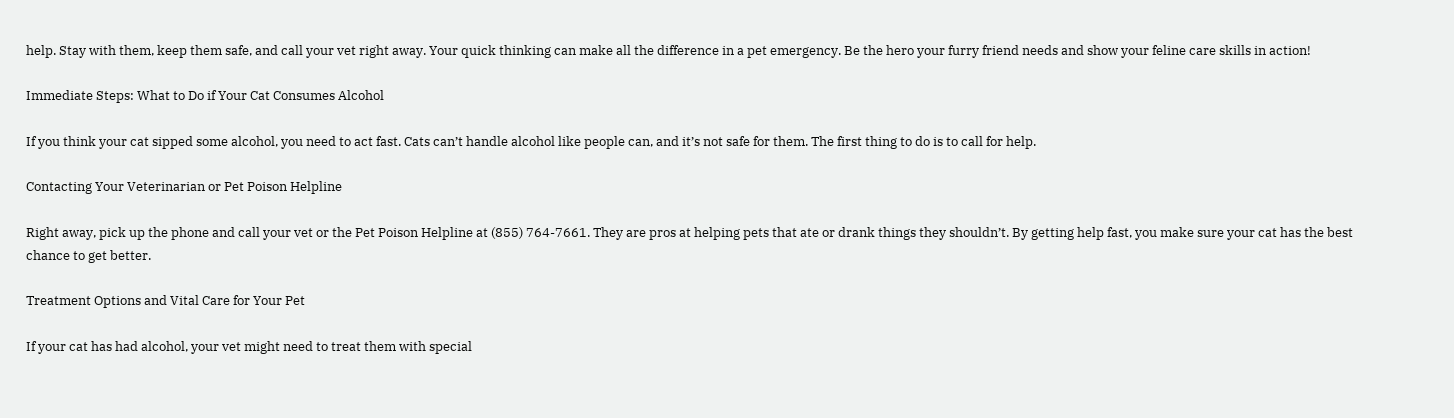help. Stay with them, keep them safe, and call your vet right away. Your quick thinking can make all the difference in a pet emergency. Be the hero your furry friend needs and show your feline care skills in action!

Immediate Steps: What to Do if Your Cat Consumes Alcohol

If you think your cat sipped some alcohol, you need to act fast. Cats can’t handle alcohol like people can, and it’s not safe for them. The first thing to do is to call for help.

Contacting Your Veterinarian or Pet Poison Helpline

Right away, pick up the phone and call your vet or the Pet Poison Helpline at (855) 764-7661. They are pros at helping pets that ate or drank things they shouldn’t. By getting help fast, you make sure your cat has the best chance to get better.

Treatment Options and Vital Care for Your Pet

If your cat has had alcohol, your vet might need to treat them with special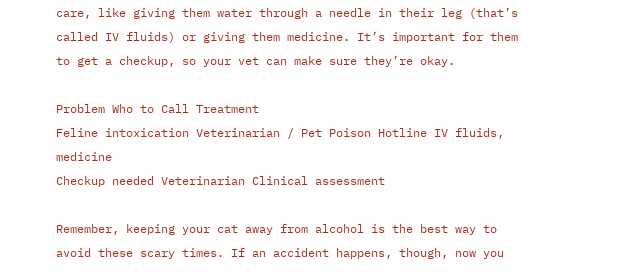care, like giving them water through a needle in their leg (that’s called IV fluids) or giving them medicine. It’s important for them to get a checkup, so your vet can make sure they’re okay.

Problem Who to Call Treatment
Feline intoxication Veterinarian / Pet Poison Hotline IV fluids, medicine
Checkup needed Veterinarian Clinical assessment

Remember, keeping your cat away from alcohol is the best way to avoid these scary times. If an accident happens, though, now you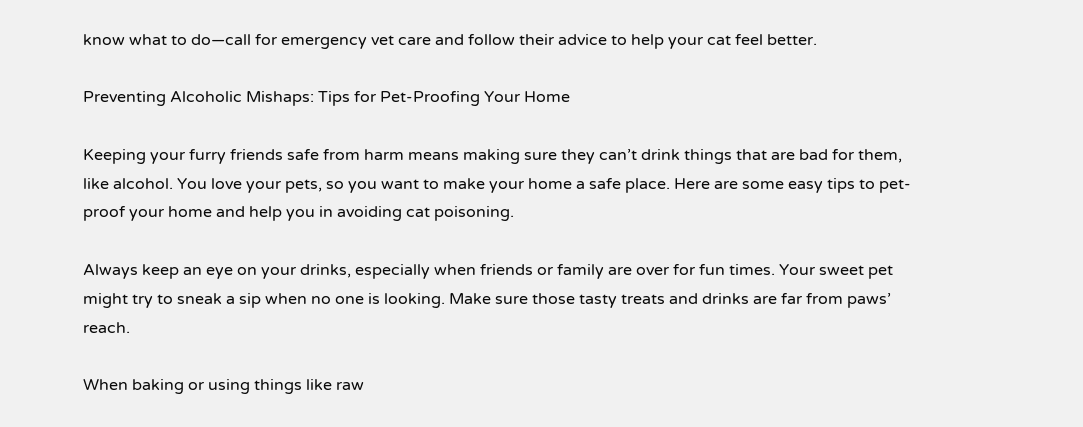know what to do—call for emergency vet care and follow their advice to help your cat feel better.

Preventing Alcoholic Mishaps: Tips for Pet-Proofing Your Home

Keeping your furry friends safe from harm means making sure they can’t drink things that are bad for them, like alcohol. You love your pets, so you want to make your home a safe place. Here are some easy tips to pet-proof your home and help you in avoiding cat poisoning.

Always keep an eye on your drinks, especially when friends or family are over for fun times. Your sweet pet might try to sneak a sip when no one is looking. Make sure those tasty treats and drinks are far from paws’ reach.

When baking or using things like raw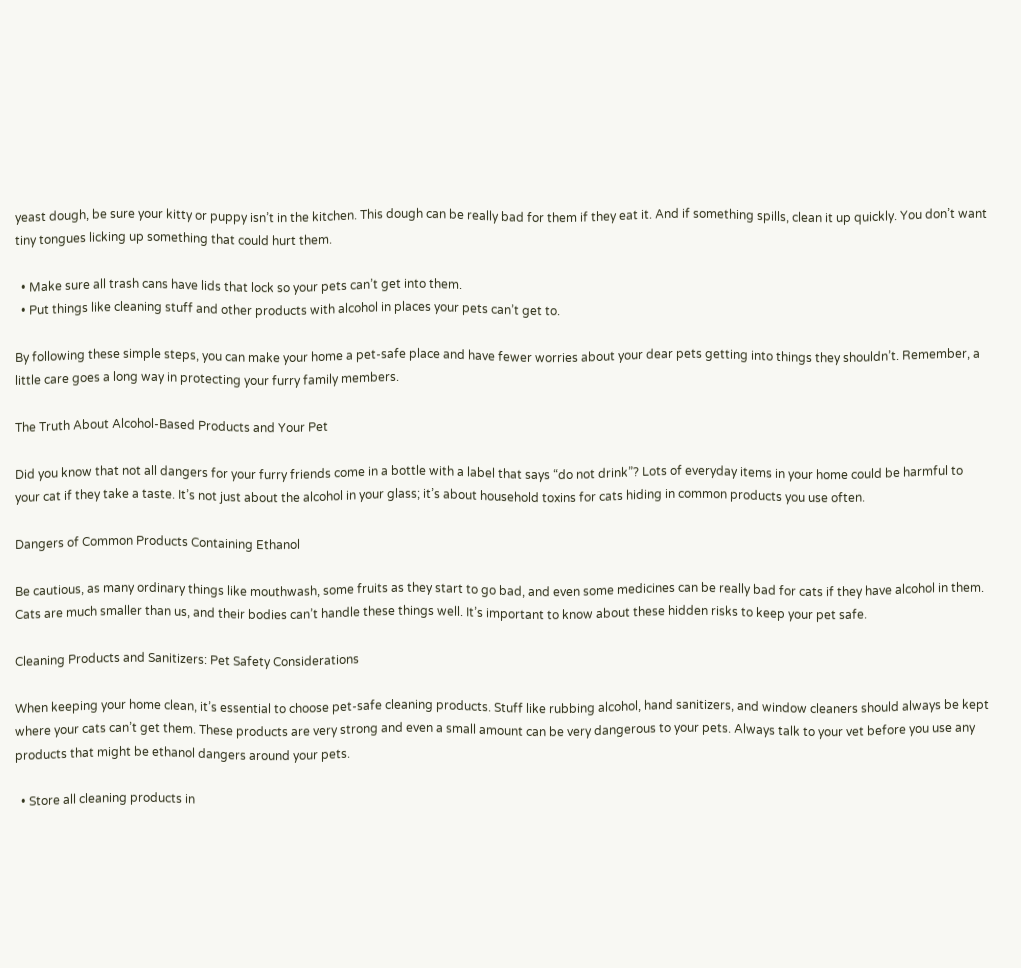yeast dough, be sure your kitty or puppy isn’t in the kitchen. This dough can be really bad for them if they eat it. And if something spills, clean it up quickly. You don’t want tiny tongues licking up something that could hurt them.

  • Make sure all trash cans have lids that lock so your pets can’t get into them.
  • Put things like cleaning stuff and other products with alcohol in places your pets can’t get to.

By following these simple steps, you can make your home a pet-safe place and have fewer worries about your dear pets getting into things they shouldn’t. Remember, a little care goes a long way in protecting your furry family members.

The Truth About Alcohol-Based Products and Your Pet

Did you know that not all dangers for your furry friends come in a bottle with a label that says “do not drink”? Lots of everyday items in your home could be harmful to your cat if they take a taste. It’s not just about the alcohol in your glass; it’s about household toxins for cats hiding in common products you use often.

Dangers of Common Products Containing Ethanol

Be cautious, as many ordinary things like mouthwash, some fruits as they start to go bad, and even some medicines can be really bad for cats if they have alcohol in them. Cats are much smaller than us, and their bodies can’t handle these things well. It’s important to know about these hidden risks to keep your pet safe.

Cleaning Products and Sanitizers: Pet Safety Considerations

When keeping your home clean, it’s essential to choose pet-safe cleaning products. Stuff like rubbing alcohol, hand sanitizers, and window cleaners should always be kept where your cats can’t get them. These products are very strong and even a small amount can be very dangerous to your pets. Always talk to your vet before you use any products that might be ethanol dangers around your pets.

  • Store all cleaning products in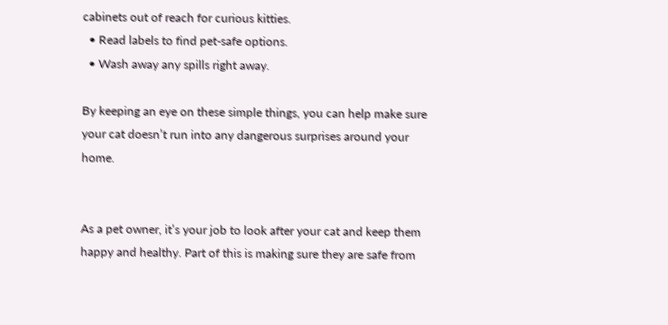cabinets out of reach for curious kitties.
  • Read labels to find pet-safe options.
  • Wash away any spills right away.

By keeping an eye on these simple things, you can help make sure your cat doesn’t run into any dangerous surprises around your home.


As a pet owner, it’s your job to look after your cat and keep them happy and healthy. Part of this is making sure they are safe from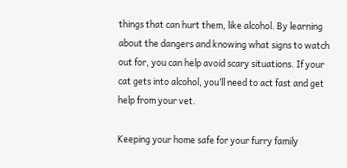things that can hurt them, like alcohol. By learning about the dangers and knowing what signs to watch out for, you can help avoid scary situations. If your cat gets into alcohol, you’ll need to act fast and get help from your vet.

Keeping your home safe for your furry family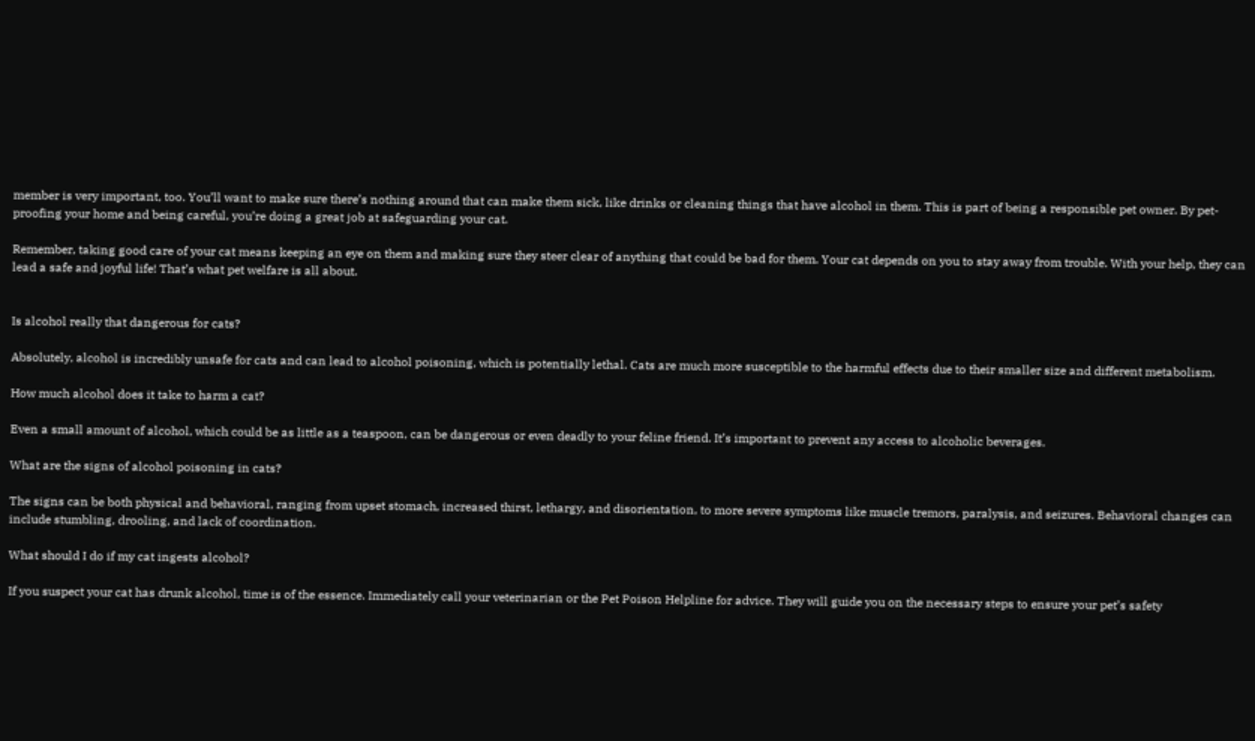member is very important, too. You’ll want to make sure there’s nothing around that can make them sick, like drinks or cleaning things that have alcohol in them. This is part of being a responsible pet owner. By pet-proofing your home and being careful, you’re doing a great job at safeguarding your cat.

Remember, taking good care of your cat means keeping an eye on them and making sure they steer clear of anything that could be bad for them. Your cat depends on you to stay away from trouble. With your help, they can lead a safe and joyful life! That’s what pet welfare is all about.


Is alcohol really that dangerous for cats?

Absolutely, alcohol is incredibly unsafe for cats and can lead to alcohol poisoning, which is potentially lethal. Cats are much more susceptible to the harmful effects due to their smaller size and different metabolism.

How much alcohol does it take to harm a cat?

Even a small amount of alcohol, which could be as little as a teaspoon, can be dangerous or even deadly to your feline friend. It’s important to prevent any access to alcoholic beverages.

What are the signs of alcohol poisoning in cats?

The signs can be both physical and behavioral, ranging from upset stomach, increased thirst, lethargy, and disorientation, to more severe symptoms like muscle tremors, paralysis, and seizures. Behavioral changes can include stumbling, drooling, and lack of coordination.

What should I do if my cat ingests alcohol?

If you suspect your cat has drunk alcohol, time is of the essence. Immediately call your veterinarian or the Pet Poison Helpline for advice. They will guide you on the necessary steps to ensure your pet’s safety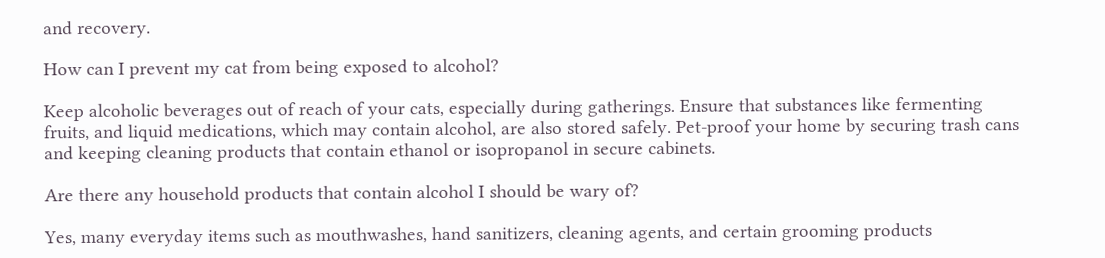and recovery.

How can I prevent my cat from being exposed to alcohol?

Keep alcoholic beverages out of reach of your cats, especially during gatherings. Ensure that substances like fermenting fruits, and liquid medications, which may contain alcohol, are also stored safely. Pet-proof your home by securing trash cans and keeping cleaning products that contain ethanol or isopropanol in secure cabinets.

Are there any household products that contain alcohol I should be wary of?

Yes, many everyday items such as mouthwashes, hand sanitizers, cleaning agents, and certain grooming products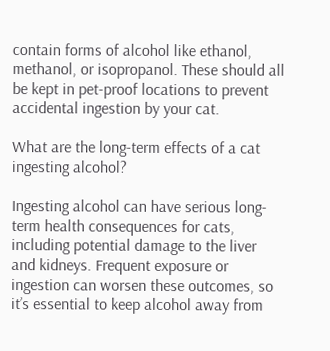contain forms of alcohol like ethanol, methanol, or isopropanol. These should all be kept in pet-proof locations to prevent accidental ingestion by your cat.

What are the long-term effects of a cat ingesting alcohol?

Ingesting alcohol can have serious long-term health consequences for cats, including potential damage to the liver and kidneys. Frequent exposure or ingestion can worsen these outcomes, so it’s essential to keep alcohol away from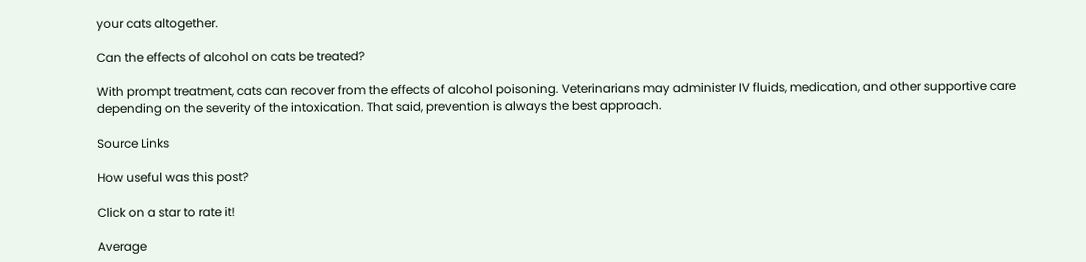your cats altogether.

Can the effects of alcohol on cats be treated?

With prompt treatment, cats can recover from the effects of alcohol poisoning. Veterinarians may administer IV fluids, medication, and other supportive care depending on the severity of the intoxication. That said, prevention is always the best approach.

Source Links

How useful was this post?

Click on a star to rate it!

Average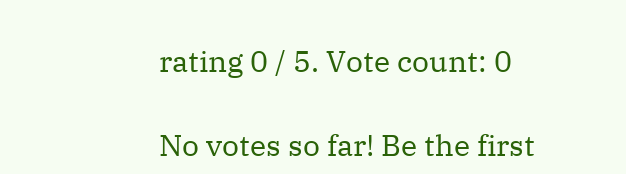rating 0 / 5. Vote count: 0

No votes so far! Be the first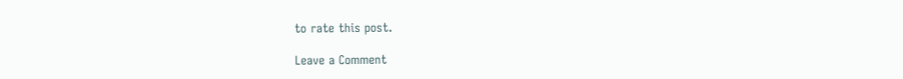to rate this post.

Leave a Comment